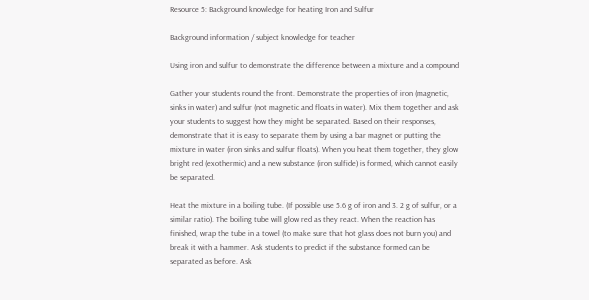Resource 5: Background knowledge for heating Iron and Sulfur

Background information / subject knowledge for teacher

Using iron and sulfur to demonstrate the difference between a mixture and a compound

Gather your students round the front. Demonstrate the properties of iron (magnetic, sinks in water) and sulfur (not magnetic and floats in water). Mix them together and ask your students to suggest how they might be separated. Based on their responses, demonstrate that it is easy to separate them by using a bar magnet or putting the mixture in water (iron sinks and sulfur floats). When you heat them together, they glow bright red (exothermic) and a new substance (iron sulfide) is formed, which cannot easily be separated.

Heat the mixture in a boiling tube. (If possible use 5.6 g of iron and 3. 2 g of sulfur, or a similar ratio). The boiling tube will glow red as they react. When the reaction has finished, wrap the tube in a towel (to make sure that hot glass does not burn you) and break it with a hammer. Ask students to predict if the substance formed can be separated as before. Ask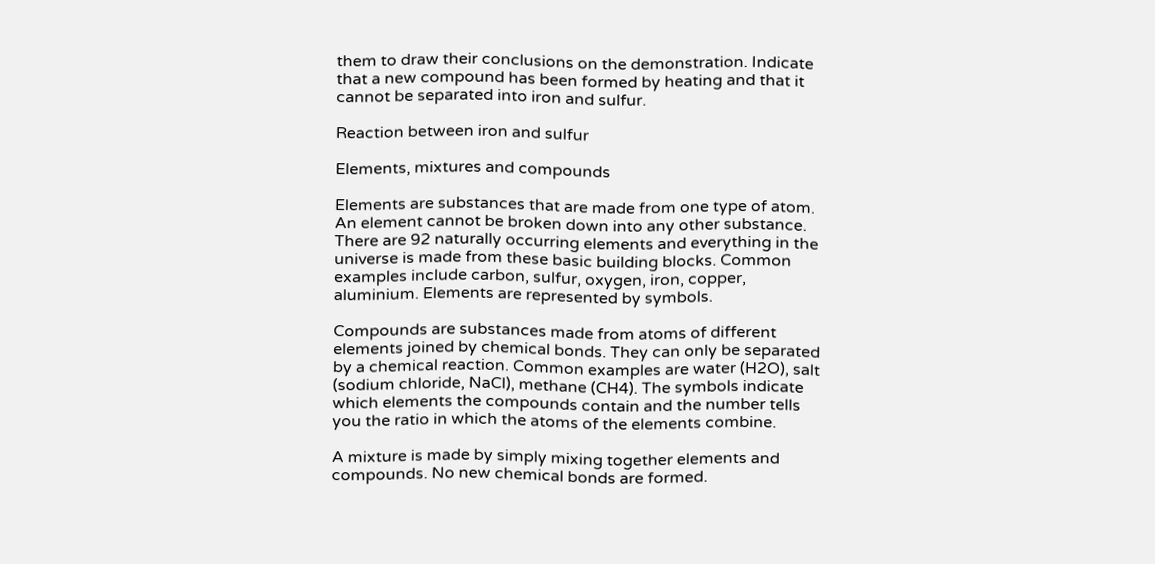them to draw their conclusions on the demonstration. Indicate that a new compound has been formed by heating and that it cannot be separated into iron and sulfur.

Reaction between iron and sulfur

Elements, mixtures and compounds

Elements are substances that are made from one type of atom. An element cannot be broken down into any other substance. There are 92 naturally occurring elements and everything in the universe is made from these basic building blocks. Common examples include carbon, sulfur, oxygen, iron, copper, aluminium. Elements are represented by symbols.

Compounds are substances made from atoms of different elements joined by chemical bonds. They can only be separated by a chemical reaction. Common examples are water (H2O), salt (sodium chloride, NaCl), methane (CH4). The symbols indicate which elements the compounds contain and the number tells you the ratio in which the atoms of the elements combine.

A mixture is made by simply mixing together elements and compounds. No new chemical bonds are formed.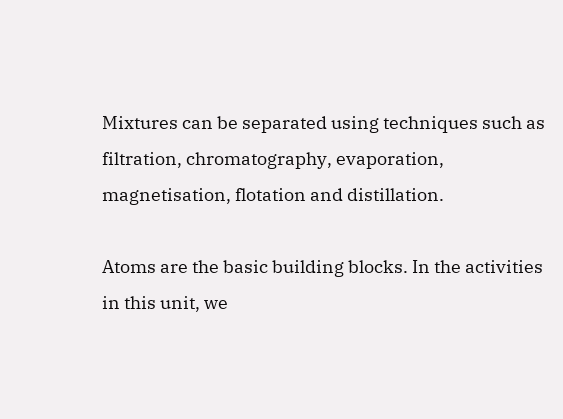Mixtures can be separated using techniques such as filtration, chromatography, evaporation, magnetisation, flotation and distillation.

Atoms are the basic building blocks. In the activities in this unit, we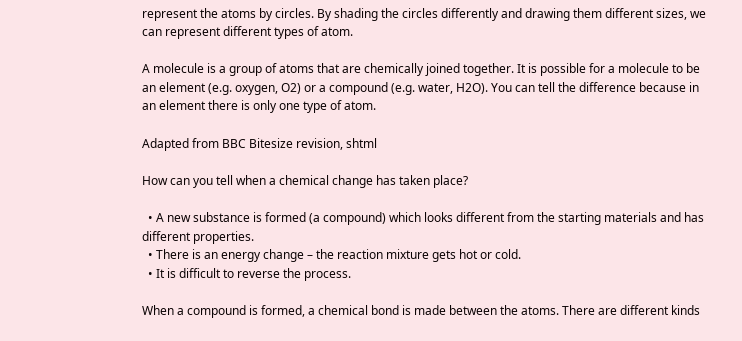represent the atoms by circles. By shading the circles differently and drawing them different sizes, we can represent different types of atom.

A molecule is a group of atoms that are chemically joined together. It is possible for a molecule to be an element (e.g. oxygen, O2) or a compound (e.g. water, H2O). You can tell the difference because in an element there is only one type of atom.

Adapted from BBC Bitesize revision, shtml

How can you tell when a chemical change has taken place?

  • A new substance is formed (a compound) which looks different from the starting materials and has different properties.
  • There is an energy change – the reaction mixture gets hot or cold.
  • It is difficult to reverse the process.

When a compound is formed, a chemical bond is made between the atoms. There are different kinds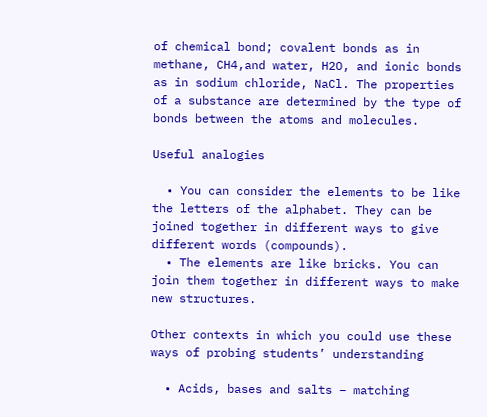of chemical bond; covalent bonds as in methane, CH4,and water, H2O, and ionic bonds as in sodium chloride, NaCl. The properties of a substance are determined by the type of bonds between the atoms and molecules.

Useful analogies

  • You can consider the elements to be like the letters of the alphabet. They can be joined together in different ways to give different words (compounds).
  • The elements are like bricks. You can join them together in different ways to make new structures.

Other contexts in which you could use these ways of probing students’ understanding

  • Acids, bases and salts – matching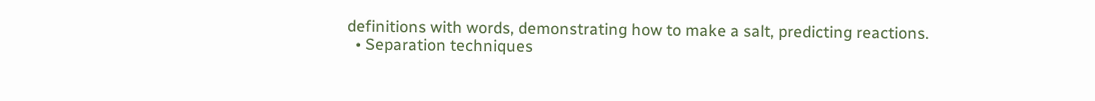definitions with words, demonstrating how to make a salt, predicting reactions.
  • Separation techniques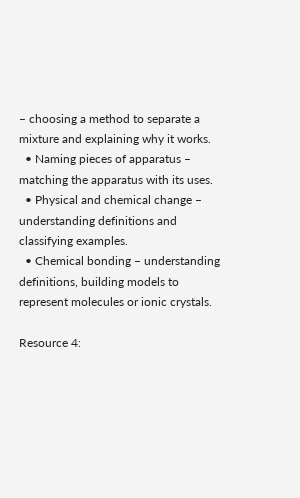– choosing a method to separate a mixture and explaining why it works.
  • Naming pieces of apparatus – matching the apparatus with its uses.
  • Physical and chemical change – understanding definitions and classifying examples.
  • Chemical bonding – understanding definitions, building models to represent molecules or ionic crystals.

Resource 4: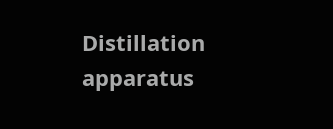Distillation apparatus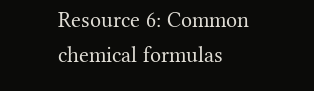Resource 6: Common chemical formulas